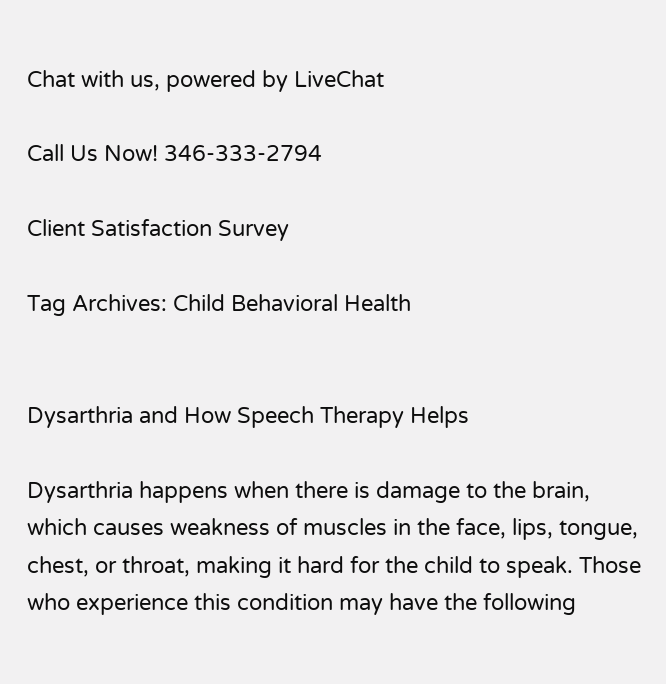Chat with us, powered by LiveChat

Call Us Now! 346-333-2794

Client Satisfaction Survey

Tag Archives: Child Behavioral Health


Dysarthria and How Speech Therapy Helps

Dysarthria happens when there is damage to the brain, which causes weakness of muscles in the face, lips, tongue, chest, or throat, making it hard for the child to speak. Those who experience this condition may have the following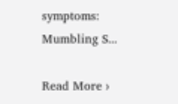symptoms: Mumbling S...

Read More ›